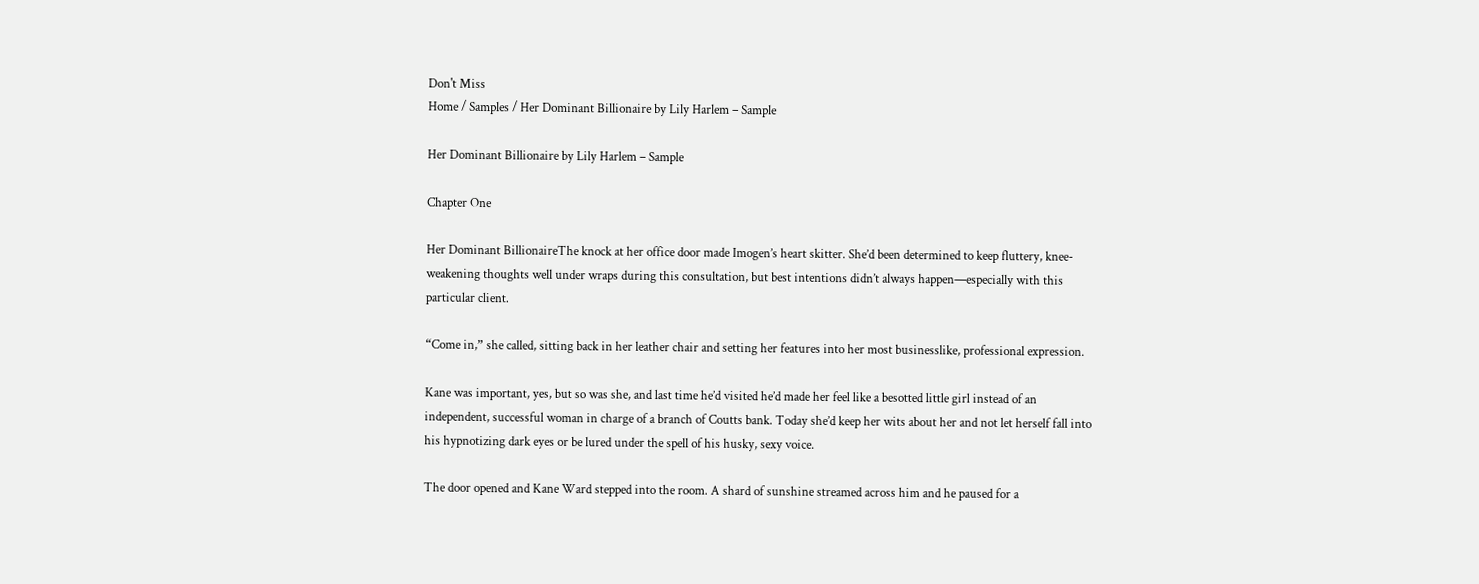Don't Miss
Home / Samples / Her Dominant Billionaire by Lily Harlem – Sample

Her Dominant Billionaire by Lily Harlem – Sample

Chapter One

Her Dominant BillionaireThe knock at her office door made Imogen’s heart skitter. She’d been determined to keep fluttery, knee-weakening thoughts well under wraps during this consultation, but best intentions didn’t always happen—especially with this particular client.

“Come in,” she called, sitting back in her leather chair and setting her features into her most businesslike, professional expression.

Kane was important, yes, but so was she, and last time he’d visited he’d made her feel like a besotted little girl instead of an independent, successful woman in charge of a branch of Coutts bank. Today she’d keep her wits about her and not let herself fall into his hypnotizing dark eyes or be lured under the spell of his husky, sexy voice.

The door opened and Kane Ward stepped into the room. A shard of sunshine streamed across him and he paused for a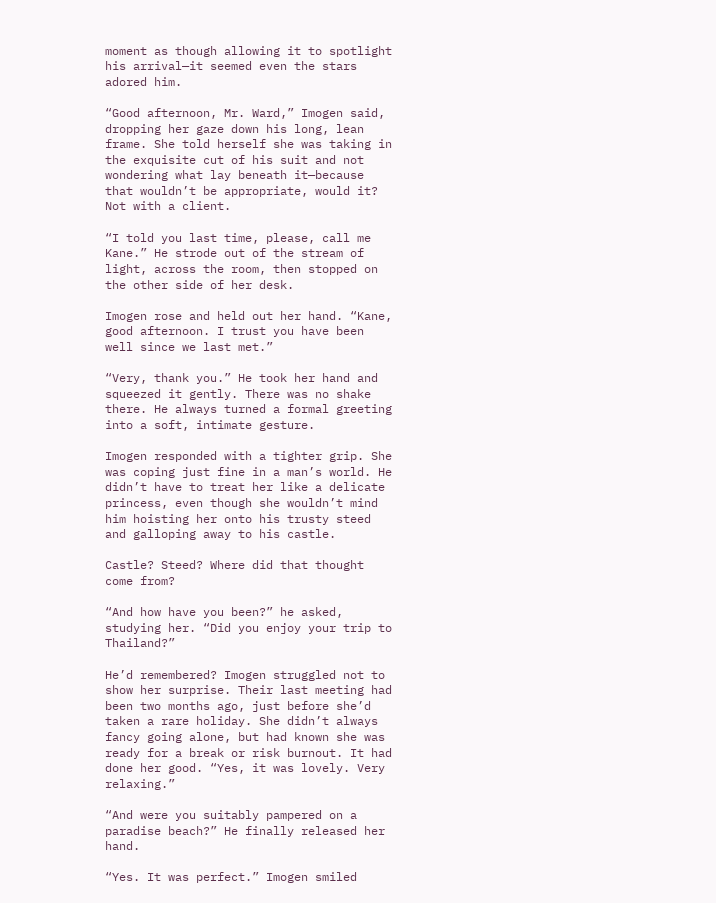moment as though allowing it to spotlight his arrival—it seemed even the stars adored him.

“Good afternoon, Mr. Ward,” Imogen said, dropping her gaze down his long, lean frame. She told herself she was taking in the exquisite cut of his suit and not wondering what lay beneath it—because that wouldn’t be appropriate, would it? Not with a client.

“I told you last time, please, call me Kane.” He strode out of the stream of light, across the room, then stopped on the other side of her desk.

Imogen rose and held out her hand. “Kane, good afternoon. I trust you have been well since we last met.”

“Very, thank you.” He took her hand and squeezed it gently. There was no shake there. He always turned a formal greeting into a soft, intimate gesture.

Imogen responded with a tighter grip. She was coping just fine in a man’s world. He didn’t have to treat her like a delicate princess, even though she wouldn’t mind him hoisting her onto his trusty steed and galloping away to his castle.

Castle? Steed? Where did that thought come from?

“And how have you been?” he asked, studying her. “Did you enjoy your trip to Thailand?”

He’d remembered? Imogen struggled not to show her surprise. Their last meeting had been two months ago, just before she’d taken a rare holiday. She didn’t always fancy going alone, but had known she was ready for a break or risk burnout. It had done her good. “Yes, it was lovely. Very relaxing.”

“And were you suitably pampered on a paradise beach?” He finally released her hand.

“Yes. It was perfect.” Imogen smiled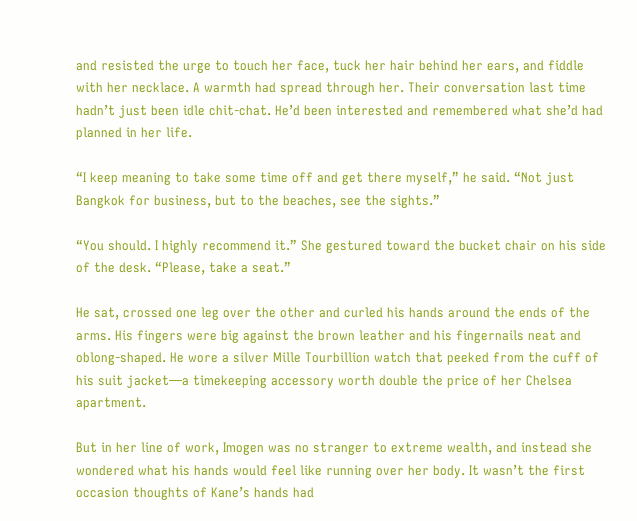and resisted the urge to touch her face, tuck her hair behind her ears, and fiddle with her necklace. A warmth had spread through her. Their conversation last time hadn’t just been idle chit-chat. He’d been interested and remembered what she’d had planned in her life.

“I keep meaning to take some time off and get there myself,” he said. “Not just Bangkok for business, but to the beaches, see the sights.”

“You should. I highly recommend it.” She gestured toward the bucket chair on his side of the desk. “Please, take a seat.”

He sat, crossed one leg over the other and curled his hands around the ends of the arms. His fingers were big against the brown leather and his fingernails neat and oblong-shaped. He wore a silver Mille Tourbillion watch that peeked from the cuff of his suit jacket—a timekeeping accessory worth double the price of her Chelsea apartment.

But in her line of work, Imogen was no stranger to extreme wealth, and instead she wondered what his hands would feel like running over her body. It wasn’t the first occasion thoughts of Kane’s hands had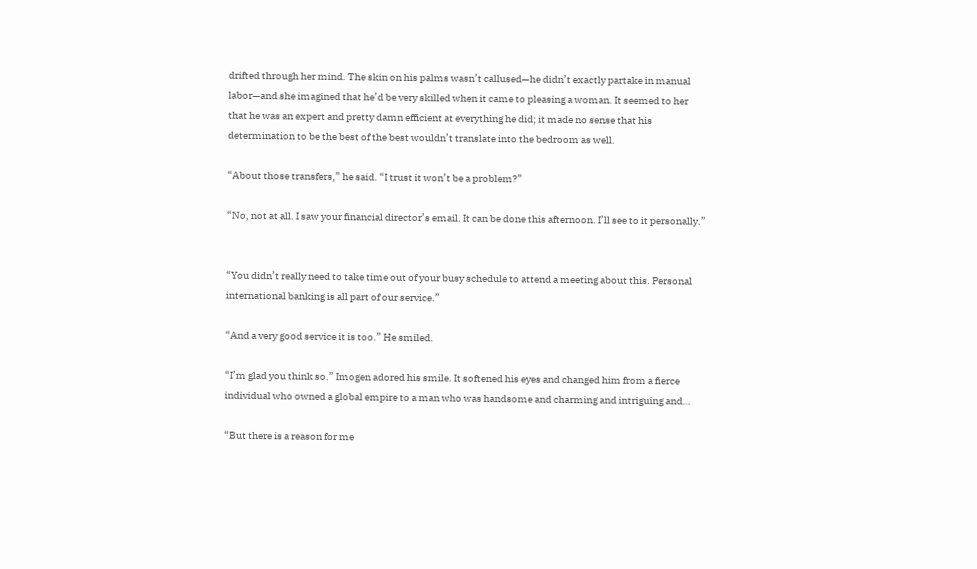drifted through her mind. The skin on his palms wasn’t callused—he didn’t exactly partake in manual labor—and she imagined that he’d be very skilled when it came to pleasing a woman. It seemed to her that he was an expert and pretty damn efficient at everything he did; it made no sense that his determination to be the best of the best wouldn’t translate into the bedroom as well.

“About those transfers,” he said. “I trust it won’t be a problem?”

“No, not at all. I saw your financial director’s email. It can be done this afternoon. I’ll see to it personally.”


“You didn’t really need to take time out of your busy schedule to attend a meeting about this. Personal international banking is all part of our service.”

“And a very good service it is too.” He smiled.

“I’m glad you think so.” Imogen adored his smile. It softened his eyes and changed him from a fierce individual who owned a global empire to a man who was handsome and charming and intriguing and…

“But there is a reason for me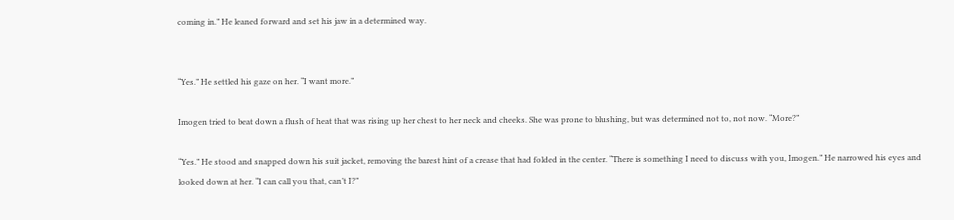coming in.” He leaned forward and set his jaw in a determined way.


“Yes.” He settled his gaze on her. “I want more.”

Imogen tried to beat down a flush of heat that was rising up her chest to her neck and cheeks. She was prone to blushing, but was determined not to, not now. “More?”

“Yes.” He stood and snapped down his suit jacket, removing the barest hint of a crease that had folded in the center. “There is something I need to discuss with you, Imogen.” He narrowed his eyes and looked down at her. “I can call you that, can’t I?”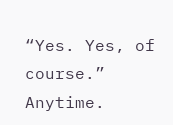“Yes. Yes, of course.” Anytime.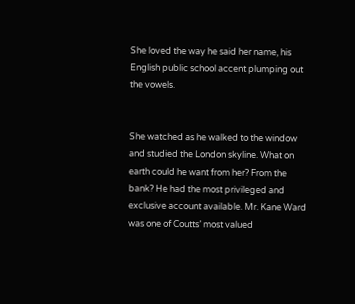She loved the way he said her name, his English public school accent plumping out the vowels.


She watched as he walked to the window and studied the London skyline. What on earth could he want from her? From the bank? He had the most privileged and exclusive account available. Mr. Kane Ward was one of Coutts’ most valued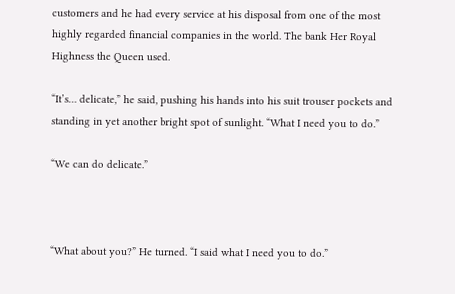customers and he had every service at his disposal from one of the most highly regarded financial companies in the world. The bank Her Royal Highness the Queen used.

“It’s… delicate,” he said, pushing his hands into his suit trouser pockets and standing in yet another bright spot of sunlight. “What I need you to do.”

“We can do delicate.”



“What about you?” He turned. “I said what I need you to do.”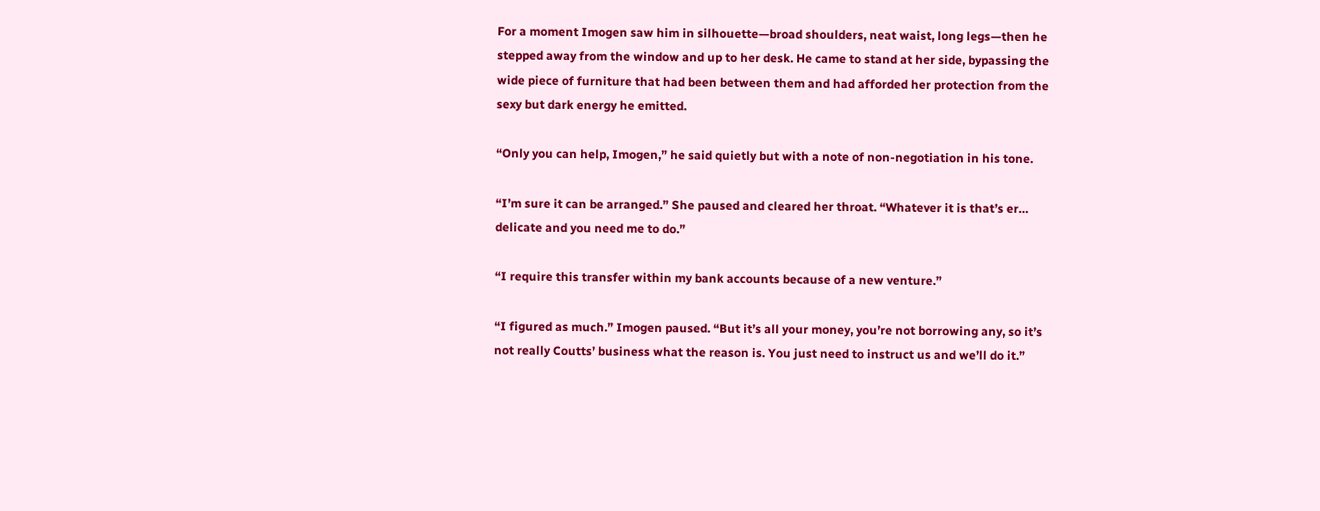For a moment Imogen saw him in silhouette—broad shoulders, neat waist, long legs—then he stepped away from the window and up to her desk. He came to stand at her side, bypassing the wide piece of furniture that had been between them and had afforded her protection from the sexy but dark energy he emitted.

“Only you can help, Imogen,” he said quietly but with a note of non-negotiation in his tone.

“I’m sure it can be arranged.” She paused and cleared her throat. “Whatever it is that’s er… delicate and you need me to do.”

“I require this transfer within my bank accounts because of a new venture.”

“I figured as much.” Imogen paused. “But it’s all your money, you’re not borrowing any, so it’s not really Coutts’ business what the reason is. You just need to instruct us and we’ll do it.”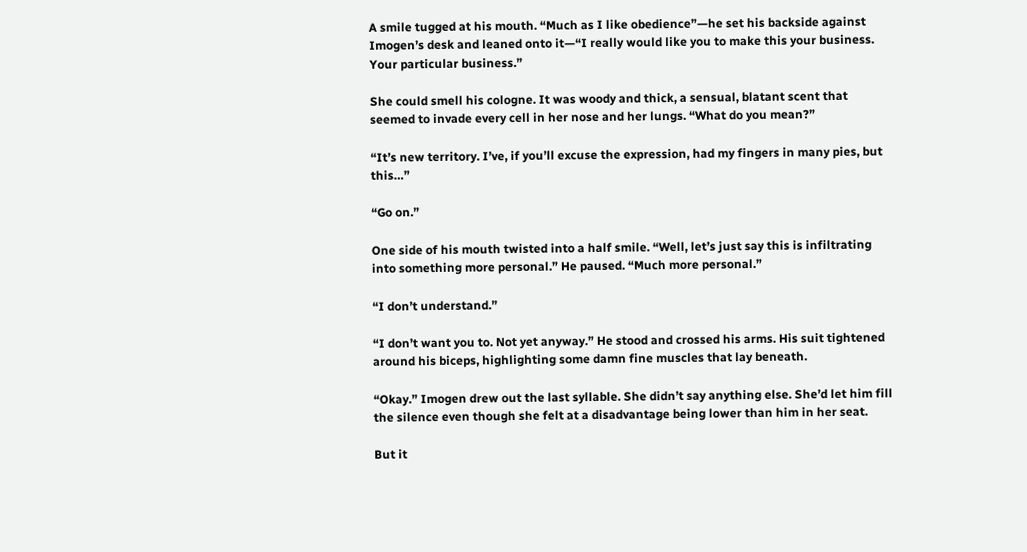A smile tugged at his mouth. “Much as I like obedience”—he set his backside against Imogen’s desk and leaned onto it—“I really would like you to make this your business. Your particular business.”

She could smell his cologne. It was woody and thick, a sensual, blatant scent that seemed to invade every cell in her nose and her lungs. “What do you mean?”

“It’s new territory. I’ve, if you’ll excuse the expression, had my fingers in many pies, but this…”

“Go on.”

One side of his mouth twisted into a half smile. “Well, let’s just say this is infiltrating into something more personal.” He paused. “Much more personal.”

“I don’t understand.”

“I don’t want you to. Not yet anyway.” He stood and crossed his arms. His suit tightened around his biceps, highlighting some damn fine muscles that lay beneath.

“Okay.” Imogen drew out the last syllable. She didn’t say anything else. She’d let him fill the silence even though she felt at a disadvantage being lower than him in her seat.

But it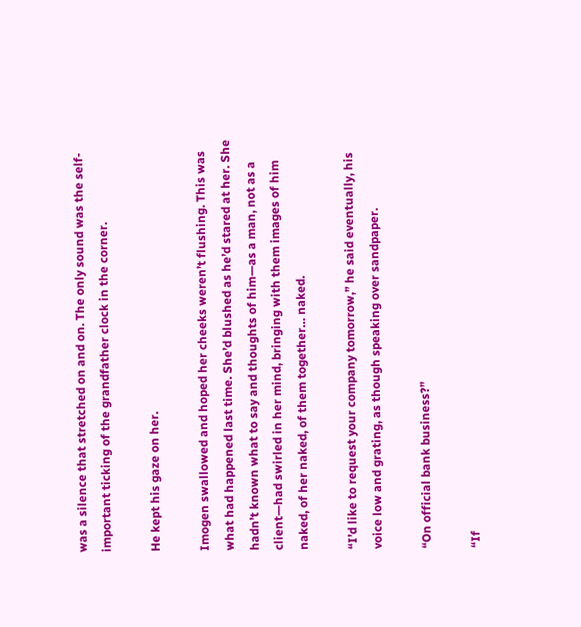was a silence that stretched on and on. The only sound was the self-important ticking of the grandfather clock in the corner.

He kept his gaze on her.

Imogen swallowed and hoped her cheeks weren’t flushing. This was what had happened last time. She’d blushed as he’d stared at her. She hadn’t known what to say and thoughts of him—as a man, not as a client—had swirled in her mind, bringing with them images of him naked, of her naked, of them together… naked.

“I’d like to request your company tomorrow,” he said eventually, his voice low and grating, as though speaking over sandpaper.

“On official bank business?”

“If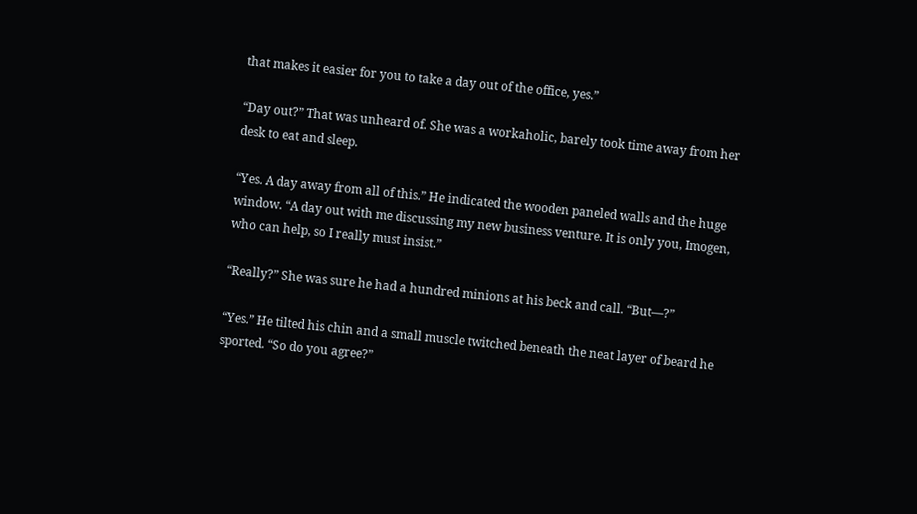that makes it easier for you to take a day out of the office, yes.”

“Day out?” That was unheard of. She was a workaholic, barely took time away from her desk to eat and sleep.

“Yes. A day away from all of this.” He indicated the wooden paneled walls and the huge window. “A day out with me discussing my new business venture. It is only you, Imogen, who can help, so I really must insist.”

“Really?” She was sure he had a hundred minions at his beck and call. “But—?”

“Yes.” He tilted his chin and a small muscle twitched beneath the neat layer of beard he sported. “So do you agree?”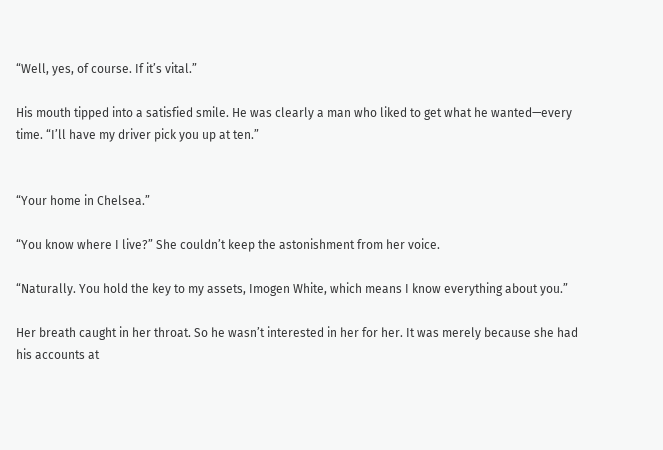“Well, yes, of course. If it’s vital.”

His mouth tipped into a satisfied smile. He was clearly a man who liked to get what he wanted—every time. “I’ll have my driver pick you up at ten.”


“Your home in Chelsea.”

“You know where I live?” She couldn’t keep the astonishment from her voice.

“Naturally. You hold the key to my assets, Imogen White, which means I know everything about you.”

Her breath caught in her throat. So he wasn’t interested in her for her. It was merely because she had his accounts at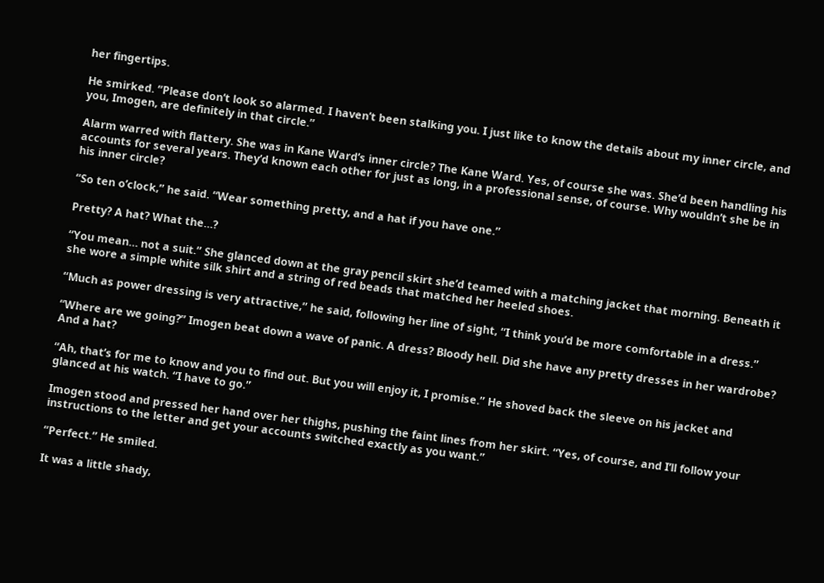her fingertips.

He smirked. “Please don’t look so alarmed. I haven’t been stalking you. I just like to know the details about my inner circle, and you, Imogen, are definitely in that circle.”

Alarm warred with flattery. She was in Kane Ward’s inner circle? The Kane Ward. Yes, of course she was. She’d been handling his accounts for several years. They’d known each other for just as long, in a professional sense, of course. Why wouldn’t she be in his inner circle?

“So ten o’clock,” he said. “Wear something pretty, and a hat if you have one.”

Pretty? A hat? What the…?

“You mean… not a suit.” She glanced down at the gray pencil skirt she’d teamed with a matching jacket that morning. Beneath it she wore a simple white silk shirt and a string of red beads that matched her heeled shoes.

“Much as power dressing is very attractive,” he said, following her line of sight, “I think you’d be more comfortable in a dress.”

“Where are we going?” Imogen beat down a wave of panic. A dress? Bloody hell. Did she have any pretty dresses in her wardrobe? And a hat?

“Ah, that’s for me to know and you to find out. But you will enjoy it, I promise.” He shoved back the sleeve on his jacket and glanced at his watch. “I have to go.”

Imogen stood and pressed her hand over her thighs, pushing the faint lines from her skirt. “Yes, of course, and I’ll follow your instructions to the letter and get your accounts switched exactly as you want.”

“Perfect.” He smiled.

It was a little shady,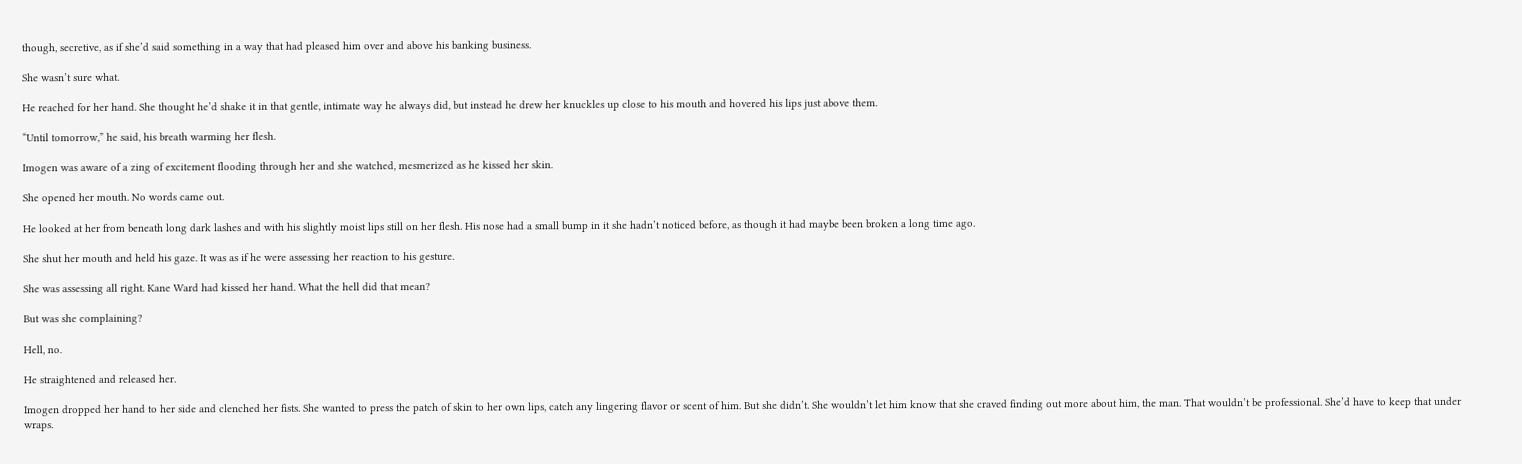though, secretive, as if she’d said something in a way that had pleased him over and above his banking business.

She wasn’t sure what.

He reached for her hand. She thought he’d shake it in that gentle, intimate way he always did, but instead he drew her knuckles up close to his mouth and hovered his lips just above them.

“Until tomorrow,” he said, his breath warming her flesh.

Imogen was aware of a zing of excitement flooding through her and she watched, mesmerized as he kissed her skin.

She opened her mouth. No words came out.

He looked at her from beneath long dark lashes and with his slightly moist lips still on her flesh. His nose had a small bump in it she hadn’t noticed before, as though it had maybe been broken a long time ago.

She shut her mouth and held his gaze. It was as if he were assessing her reaction to his gesture.

She was assessing all right. Kane Ward had kissed her hand. What the hell did that mean?

But was she complaining?

Hell, no.

He straightened and released her.

Imogen dropped her hand to her side and clenched her fists. She wanted to press the patch of skin to her own lips, catch any lingering flavor or scent of him. But she didn’t. She wouldn’t let him know that she craved finding out more about him, the man. That wouldn’t be professional. She’d have to keep that under wraps.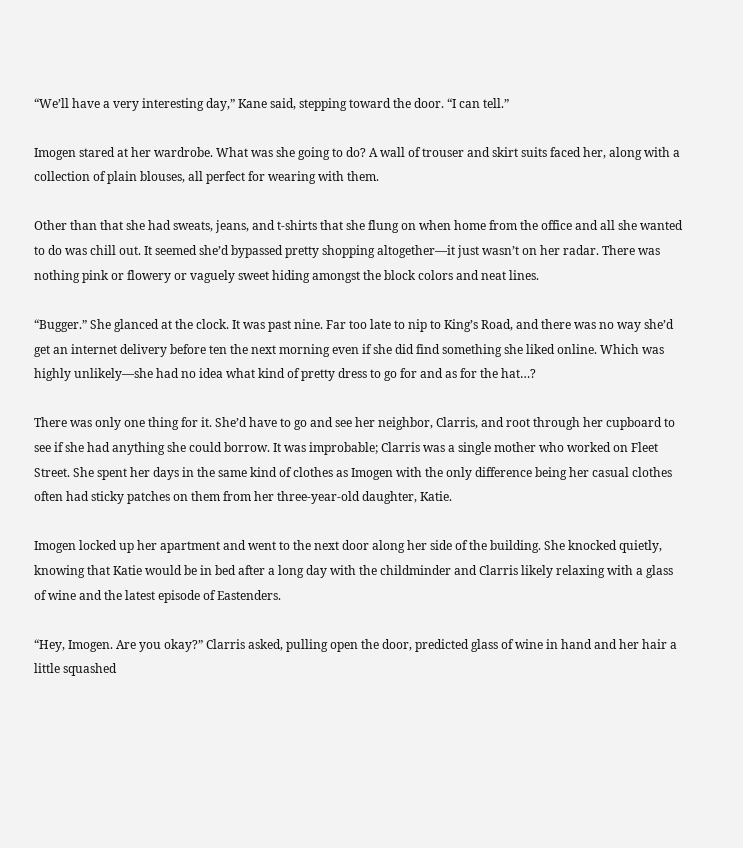“We’ll have a very interesting day,” Kane said, stepping toward the door. “I can tell.”

Imogen stared at her wardrobe. What was she going to do? A wall of trouser and skirt suits faced her, along with a collection of plain blouses, all perfect for wearing with them.

Other than that she had sweats, jeans, and t-shirts that she flung on when home from the office and all she wanted to do was chill out. It seemed she’d bypassed pretty shopping altogether—it just wasn’t on her radar. There was nothing pink or flowery or vaguely sweet hiding amongst the block colors and neat lines.

“Bugger.” She glanced at the clock. It was past nine. Far too late to nip to King’s Road, and there was no way she’d get an internet delivery before ten the next morning even if she did find something she liked online. Which was highly unlikely—she had no idea what kind of pretty dress to go for and as for the hat…?

There was only one thing for it. She’d have to go and see her neighbor, Clarris, and root through her cupboard to see if she had anything she could borrow. It was improbable; Clarris was a single mother who worked on Fleet Street. She spent her days in the same kind of clothes as Imogen with the only difference being her casual clothes often had sticky patches on them from her three-year-old daughter, Katie.

Imogen locked up her apartment and went to the next door along her side of the building. She knocked quietly, knowing that Katie would be in bed after a long day with the childminder and Clarris likely relaxing with a glass of wine and the latest episode of Eastenders.

“Hey, Imogen. Are you okay?” Clarris asked, pulling open the door, predicted glass of wine in hand and her hair a little squashed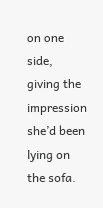on one side, giving the impression she’d been lying on the sofa.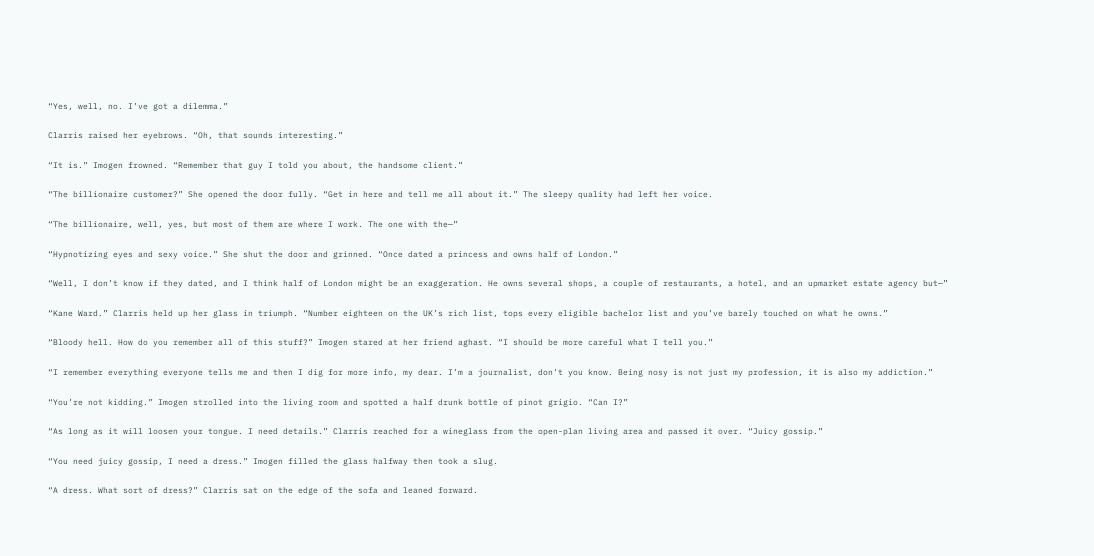“Yes, well, no. I’ve got a dilemma.”

Clarris raised her eyebrows. “Oh, that sounds interesting.”

“It is.” Imogen frowned. “Remember that guy I told you about, the handsome client.”

“The billionaire customer?” She opened the door fully. “Get in here and tell me all about it.” The sleepy quality had left her voice.

“The billionaire, well, yes, but most of them are where I work. The one with the—”

“Hypnotizing eyes and sexy voice.” She shut the door and grinned. “Once dated a princess and owns half of London.”

“Well, I don’t know if they dated, and I think half of London might be an exaggeration. He owns several shops, a couple of restaurants, a hotel, and an upmarket estate agency but—”

“Kane Ward.” Clarris held up her glass in triumph. “Number eighteen on the UK’s rich list, tops every eligible bachelor list and you’ve barely touched on what he owns.”

“Bloody hell. How do you remember all of this stuff?” Imogen stared at her friend aghast. “I should be more careful what I tell you.”

“I remember everything everyone tells me and then I dig for more info, my dear. I’m a journalist, don’t you know. Being nosy is not just my profession, it is also my addiction.”

“You’re not kidding.” Imogen strolled into the living room and spotted a half drunk bottle of pinot grigio. “Can I?”

“As long as it will loosen your tongue. I need details.” Clarris reached for a wineglass from the open-plan living area and passed it over. “Juicy gossip.”

“You need juicy gossip, I need a dress.” Imogen filled the glass halfway then took a slug.

“A dress. What sort of dress?” Clarris sat on the edge of the sofa and leaned forward.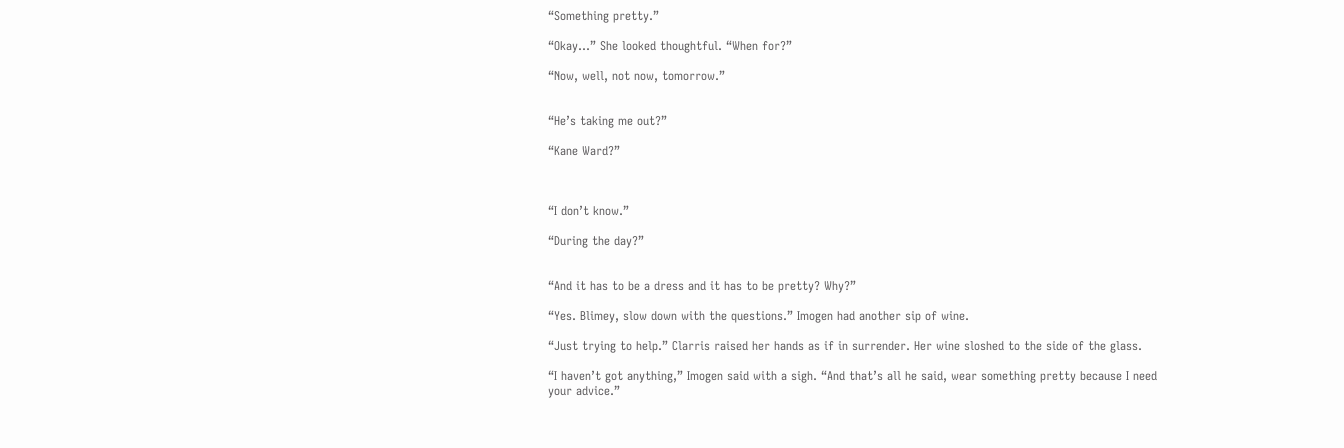“Something pretty.”

“Okay…” She looked thoughtful. “When for?”

“Now, well, not now, tomorrow.”


“He’s taking me out?”

“Kane Ward?”



“I don’t know.”

“During the day?”


“And it has to be a dress and it has to be pretty? Why?”

“Yes. Blimey, slow down with the questions.” Imogen had another sip of wine.

“Just trying to help.” Clarris raised her hands as if in surrender. Her wine sloshed to the side of the glass.

“I haven’t got anything,” Imogen said with a sigh. “And that’s all he said, wear something pretty because I need your advice.”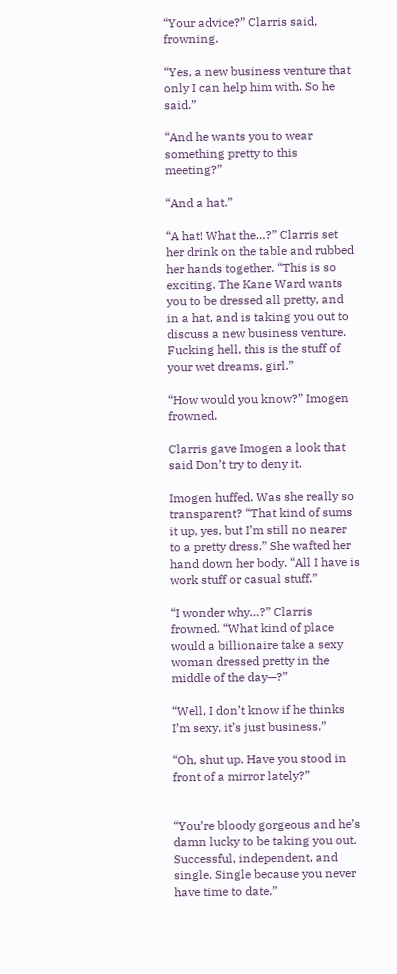“Your advice?” Clarris said, frowning.

“Yes, a new business venture that only I can help him with. So he said.”

“And he wants you to wear something pretty to this meeting?”

“And a hat.”

“A hat! What the…?” Clarris set her drink on the table and rubbed her hands together. “This is so exciting. The Kane Ward wants you to be dressed all pretty, and in a hat, and is taking you out to discuss a new business venture. Fucking hell, this is the stuff of your wet dreams, girl.”

“How would you know?” Imogen frowned.

Clarris gave Imogen a look that said Don’t try to deny it.

Imogen huffed. Was she really so transparent? “That kind of sums it up, yes, but I’m still no nearer to a pretty dress.” She wafted her hand down her body. “All I have is work stuff or casual stuff.”

“I wonder why…?” Clarris frowned. “What kind of place would a billionaire take a sexy woman dressed pretty in the middle of the day—?”

“Well, I don’t know if he thinks I’m sexy, it’s just business.”

“Oh, shut up. Have you stood in front of a mirror lately?”


“You’re bloody gorgeous and he’s damn lucky to be taking you out. Successful, independent, and single. Single because you never have time to date.”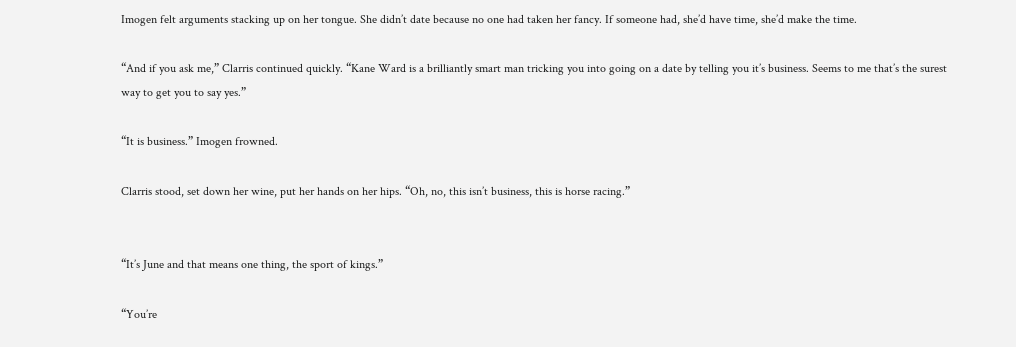Imogen felt arguments stacking up on her tongue. She didn’t date because no one had taken her fancy. If someone had, she’d have time, she’d make the time.

“And if you ask me,” Clarris continued quickly. “Kane Ward is a brilliantly smart man tricking you into going on a date by telling you it’s business. Seems to me that’s the surest way to get you to say yes.”

“It is business.” Imogen frowned.

Clarris stood, set down her wine, put her hands on her hips. “Oh, no, this isn’t business, this is horse racing.”


“It’s June and that means one thing, the sport of kings.”

“You’re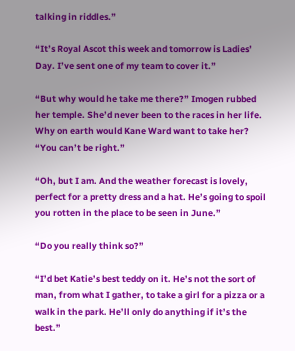talking in riddles.”

“It’s Royal Ascot this week and tomorrow is Ladies’ Day. I’ve sent one of my team to cover it.”

“But why would he take me there?” Imogen rubbed her temple. She’d never been to the races in her life. Why on earth would Kane Ward want to take her? “You can’t be right.”

“Oh, but I am. And the weather forecast is lovely, perfect for a pretty dress and a hat. He’s going to spoil you rotten in the place to be seen in June.”

“Do you really think so?”

“I’d bet Katie’s best teddy on it. He’s not the sort of man, from what I gather, to take a girl for a pizza or a walk in the park. He’ll only do anything if it’s the best.”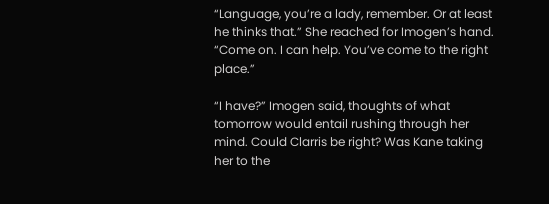“Language, you’re a lady, remember. Or at least he thinks that.” She reached for Imogen’s hand. “Come on. I can help. You’ve come to the right place.”

“I have?” Imogen said, thoughts of what tomorrow would entail rushing through her mind. Could Clarris be right? Was Kane taking her to the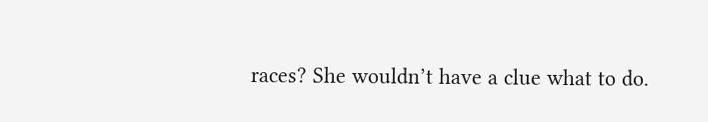races? She wouldn’t have a clue what to do.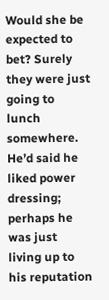Would she be expected to bet? Surely they were just going to lunch somewhere. He’d said he liked power dressing; perhaps he was just living up to his reputation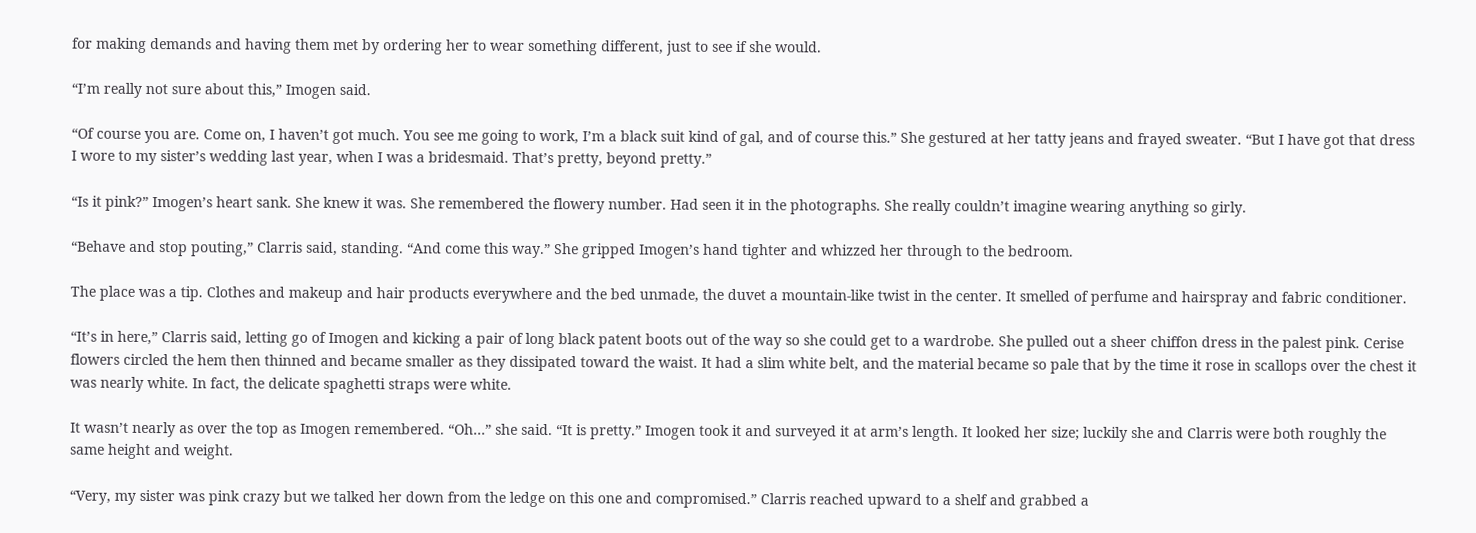for making demands and having them met by ordering her to wear something different, just to see if she would.

“I’m really not sure about this,” Imogen said.

“Of course you are. Come on, I haven’t got much. You see me going to work, I’m a black suit kind of gal, and of course this.” She gestured at her tatty jeans and frayed sweater. “But I have got that dress I wore to my sister’s wedding last year, when I was a bridesmaid. That’s pretty, beyond pretty.”

“Is it pink?” Imogen’s heart sank. She knew it was. She remembered the flowery number. Had seen it in the photographs. She really couldn’t imagine wearing anything so girly.

“Behave and stop pouting,” Clarris said, standing. “And come this way.” She gripped Imogen’s hand tighter and whizzed her through to the bedroom.

The place was a tip. Clothes and makeup and hair products everywhere and the bed unmade, the duvet a mountain-like twist in the center. It smelled of perfume and hairspray and fabric conditioner.

“It’s in here,” Clarris said, letting go of Imogen and kicking a pair of long black patent boots out of the way so she could get to a wardrobe. She pulled out a sheer chiffon dress in the palest pink. Cerise flowers circled the hem then thinned and became smaller as they dissipated toward the waist. It had a slim white belt, and the material became so pale that by the time it rose in scallops over the chest it was nearly white. In fact, the delicate spaghetti straps were white.

It wasn’t nearly as over the top as Imogen remembered. “Oh…” she said. “It is pretty.” Imogen took it and surveyed it at arm’s length. It looked her size; luckily she and Clarris were both roughly the same height and weight.

“Very, my sister was pink crazy but we talked her down from the ledge on this one and compromised.” Clarris reached upward to a shelf and grabbed a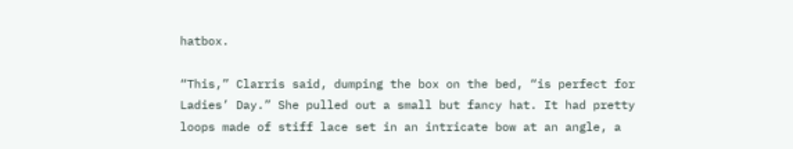hatbox.

“This,” Clarris said, dumping the box on the bed, “is perfect for Ladies’ Day.” She pulled out a small but fancy hat. It had pretty loops made of stiff lace set in an intricate bow at an angle, a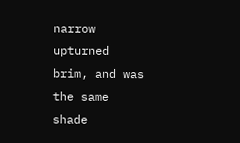narrow upturned brim, and was the same shade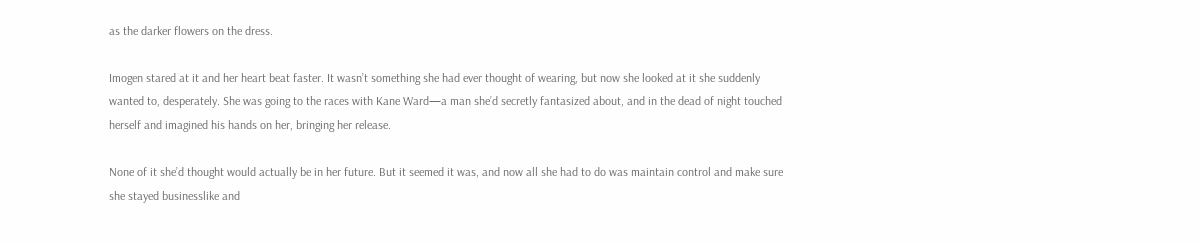as the darker flowers on the dress.

Imogen stared at it and her heart beat faster. It wasn’t something she had ever thought of wearing, but now she looked at it she suddenly wanted to, desperately. She was going to the races with Kane Ward—a man she’d secretly fantasized about, and in the dead of night touched herself and imagined his hands on her, bringing her release.

None of it she’d thought would actually be in her future. But it seemed it was, and now all she had to do was maintain control and make sure she stayed businesslike and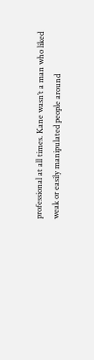professional at all times. Kane wasn’t a man who liked weak or easily manipulated people around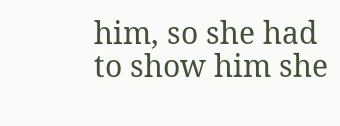him, so she had to show him she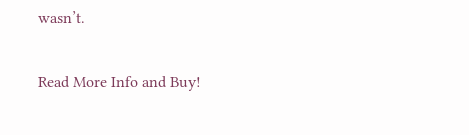wasn’t.

Read More Info and Buy!